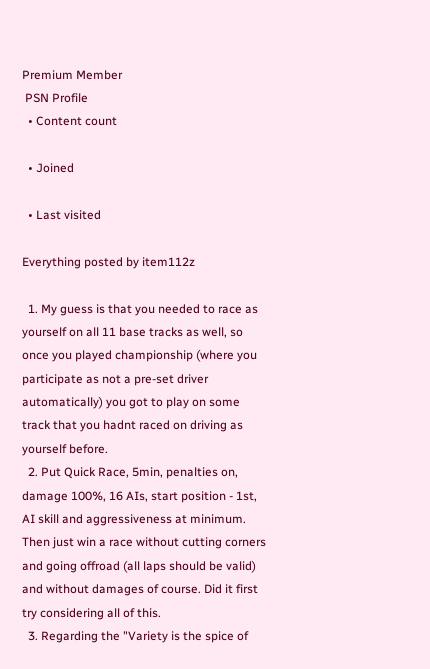Premium Member
 PSN Profile
  • Content count

  • Joined

  • Last visited

Everything posted by item112z

  1. My guess is that you needed to race as yourself on all 11 base tracks as well, so once you played championship (where you participate as not a pre-set driver automatically) you got to play on some track that you hadnt raced on driving as yourself before.
  2. Put Quick Race, 5min, penalties on, damage 100%, 16 AIs, start position - 1st, AI skill and aggressiveness at minimum. Then just win a race without cutting corners and going offroad (all laps should be valid) and without damages of course. Did it first try considering all of this.
  3. Regarding the "Variety is the spice of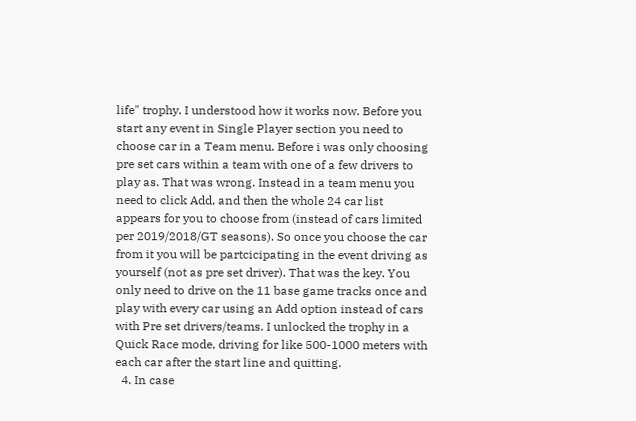life" trophy. I understood how it works now. Before you start any event in Single Player section you need to choose car in a Team menu. Before i was only choosing pre set cars within a team with one of a few drivers to play as. That was wrong. Instead in a team menu you need to click Add, and then the whole 24 car list appears for you to choose from (instead of cars limited per 2019/2018/GT seasons). So once you choose the car from it you will be partcicipating in the event driving as yourself (not as pre set driver). That was the key. You only need to drive on the 11 base game tracks once and play with every car using an Add option instead of cars with Pre set drivers/teams. I unlocked the trophy in a Quick Race mode, driving for like 500-1000 meters with each car after the start line and quitting.
  4. In case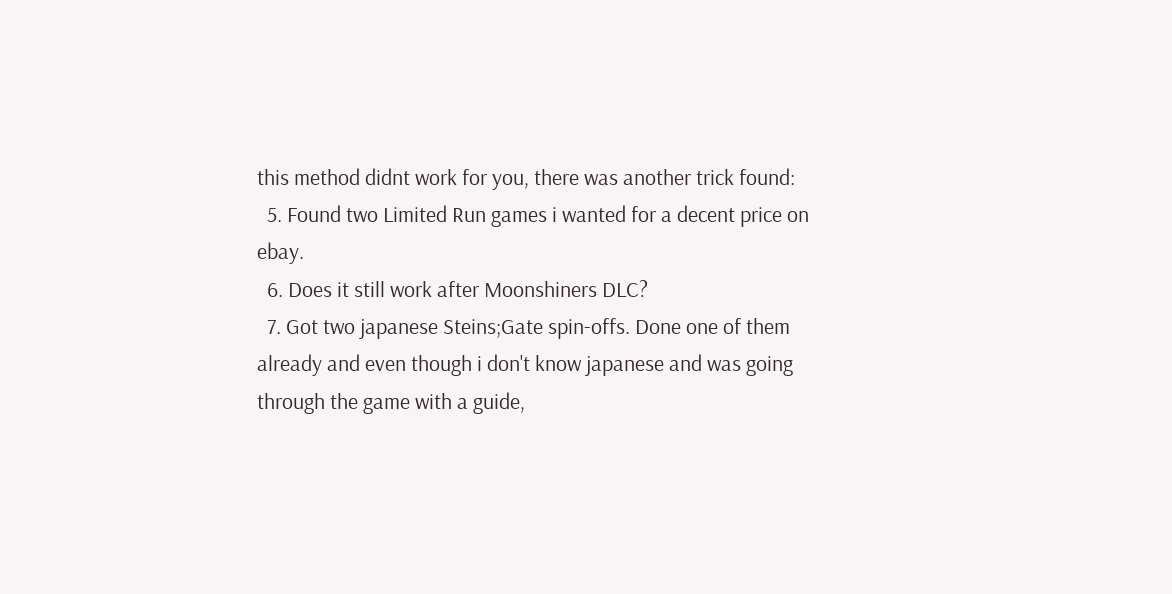this method didnt work for you, there was another trick found:
  5. Found two Limited Run games i wanted for a decent price on ebay.
  6. Does it still work after Moonshiners DLC?
  7. Got two japanese Steins;Gate spin-offs. Done one of them already and even though i don't know japanese and was going through the game with a guide,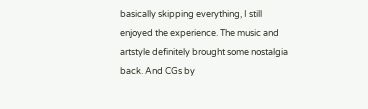basically skipping everything, I still enjoyed the experience. The music and artstyle definitely brought some nostalgia back. And CGs by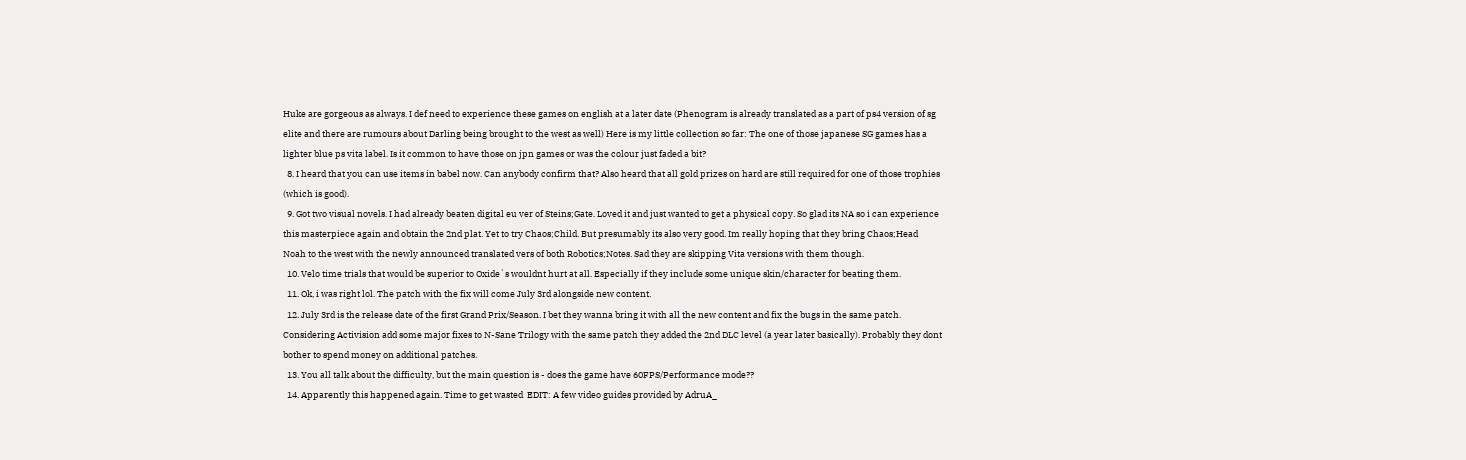Huke are gorgeous as always. I def need to experience these games on english at a later date (Phenogram is already translated as a part of ps4 version of sg elite and there are rumours about Darling being brought to the west as well) Here is my little collection so far: The one of those japanese SG games has a lighter blue ps vita label. Is it common to have those on jpn games or was the colour just faded a bit?
  8. I heard that you can use items in babel now. Can anybody confirm that? Also heard that all gold prizes on hard are still required for one of those trophies (which is good).
  9. Got two visual novels. I had already beaten digital eu ver of Steins;Gate. Loved it and just wanted to get a physical copy. So glad its NA so i can experience this masterpiece again and obtain the 2nd plat. Yet to try Chaos;Child. But presumably its also very good. Im really hoping that they bring Chaos;Head Noah to the west with the newly announced translated vers of both Robotics;Notes. Sad they are skipping Vita versions with them though.
  10. Velo time trials that would be superior to Oxide`s wouldnt hurt at all. Especially if they include some unique skin/character for beating them.
  11. Ok, i was right lol. The patch with the fix will come July 3rd alongside new content.
  12. July 3rd is the release date of the first Grand Prix/Season. I bet they wanna bring it with all the new content and fix the bugs in the same patch. Considering Activision add some major fixes to N-Sane Trilogy with the same patch they added the 2nd DLC level (a year later basically). Probably they dont bother to spend money on additional patches.
  13. You all talk about the difficulty, but the main question is - does the game have 60FPS/Performance mode??
  14. Apparently this happened again. Time to get wasted  EDIT: A few video guides provided by AdruA_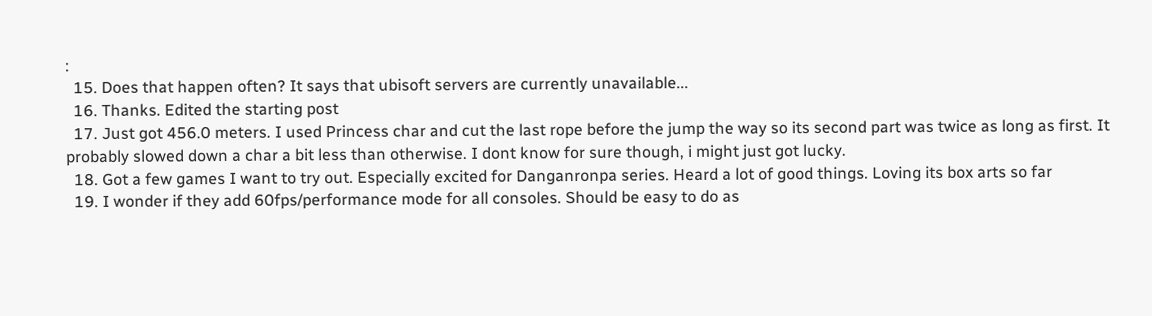:
  15. Does that happen often? It says that ubisoft servers are currently unavailable...
  16. Thanks. Edited the starting post
  17. Just got 456.0 meters. I used Princess char and cut the last rope before the jump the way so its second part was twice as long as first. It probably slowed down a char a bit less than otherwise. I dont know for sure though, i might just got lucky.
  18. Got a few games I want to try out. Especially excited for Danganronpa series. Heard a lot of good things. Loving its box arts so far
  19. I wonder if they add 60fps/performance mode for all consoles. Should be easy to do as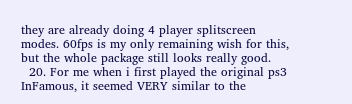they are already doing 4 player splitscreen modes. 60fps is my only remaining wish for this, but the whole package still looks really good.
  20. For me when i first played the original ps3 InFamous, it seemed VERY similar to the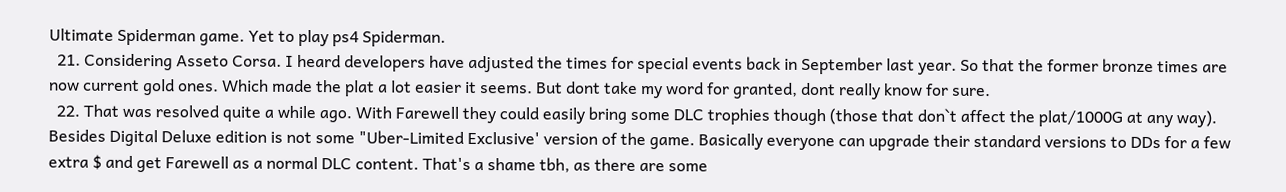Ultimate Spiderman game. Yet to play ps4 Spiderman.
  21. Considering Asseto Corsa. I heard developers have adjusted the times for special events back in September last year. So that the former bronze times are now current gold ones. Which made the plat a lot easier it seems. But dont take my word for granted, dont really know for sure.
  22. That was resolved quite a while ago. With Farewell they could easily bring some DLC trophies though (those that don`t affect the plat/1000G at any way). Besides Digital Deluxe edition is not some "Uber-Limited Exclusive' version of the game. Basically everyone can upgrade their standard versions to DDs for a few extra $ and get Farewell as a normal DLC content. That's a shame tbh, as there are some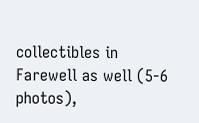collectibles in Farewell as well (5-6 photos),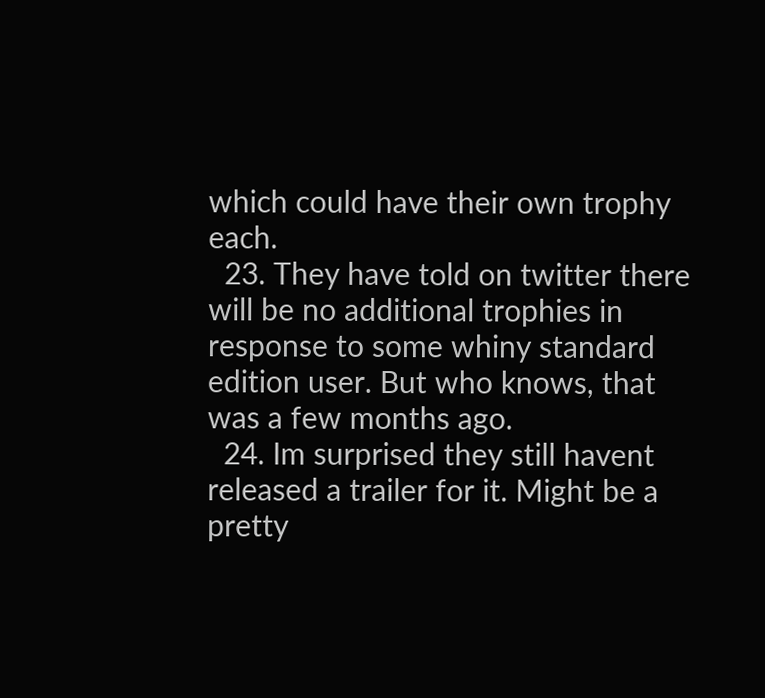which could have their own trophy each.
  23. They have told on twitter there will be no additional trophies in response to some whiny standard edition user. But who knows, that was a few months ago.
  24. Im surprised they still havent released a trailer for it. Might be a pretty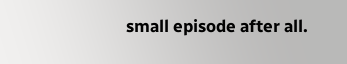small episode after all.